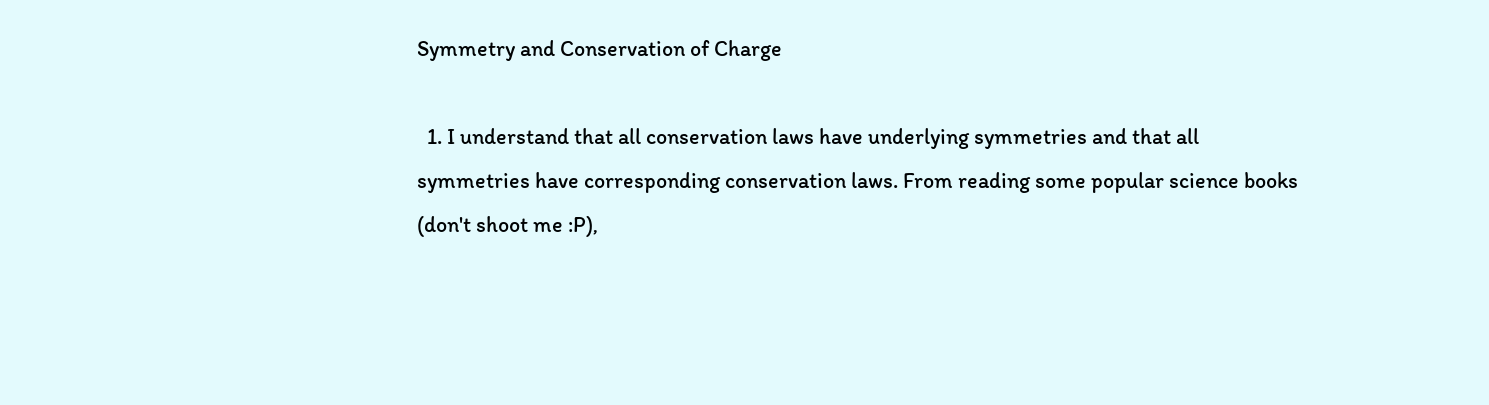Symmetry and Conservation of Charge

  1. I understand that all conservation laws have underlying symmetries and that all symmetries have corresponding conservation laws. From reading some popular science books (don't shoot me :P),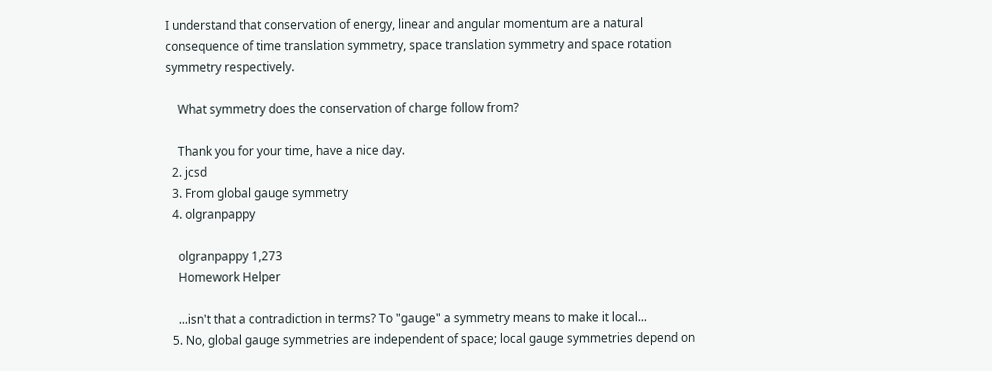I understand that conservation of energy, linear and angular momentum are a natural consequence of time translation symmetry, space translation symmetry and space rotation symmetry respectively.

    What symmetry does the conservation of charge follow from?

    Thank you for your time, have a nice day.
  2. jcsd
  3. From global gauge symmetry
  4. olgranpappy

    olgranpappy 1,273
    Homework Helper

    ...isn't that a contradiction in terms? To "gauge" a symmetry means to make it local...
  5. No, global gauge symmetries are independent of space; local gauge symmetries depend on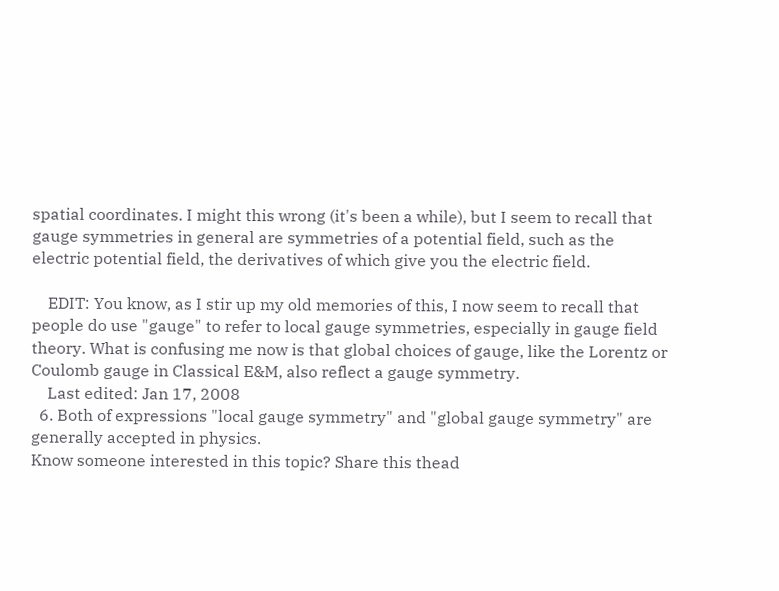spatial coordinates. I might this wrong (it's been a while), but I seem to recall that gauge symmetries in general are symmetries of a potential field, such as the electric potential field, the derivatives of which give you the electric field.

    EDIT: You know, as I stir up my old memories of this, I now seem to recall that people do use "gauge" to refer to local gauge symmetries, especially in gauge field theory. What is confusing me now is that global choices of gauge, like the Lorentz or Coulomb gauge in Classical E&M, also reflect a gauge symmetry.
    Last edited: Jan 17, 2008
  6. Both of expressions "local gauge symmetry" and "global gauge symmetry" are generally accepted in physics.
Know someone interested in this topic? Share this thead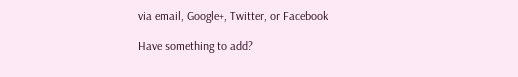via email, Google+, Twitter, or Facebook

Have something to add?